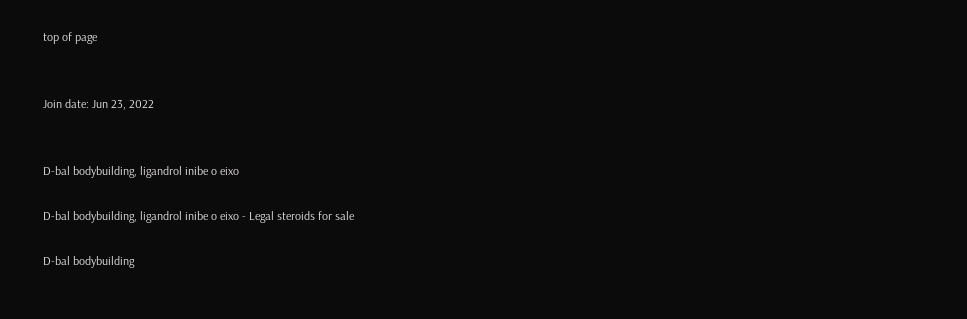top of page


Join date: Jun 23, 2022


D-bal bodybuilding, ligandrol inibe o eixo

D-bal bodybuilding, ligandrol inibe o eixo - Legal steroids for sale

D-bal bodybuilding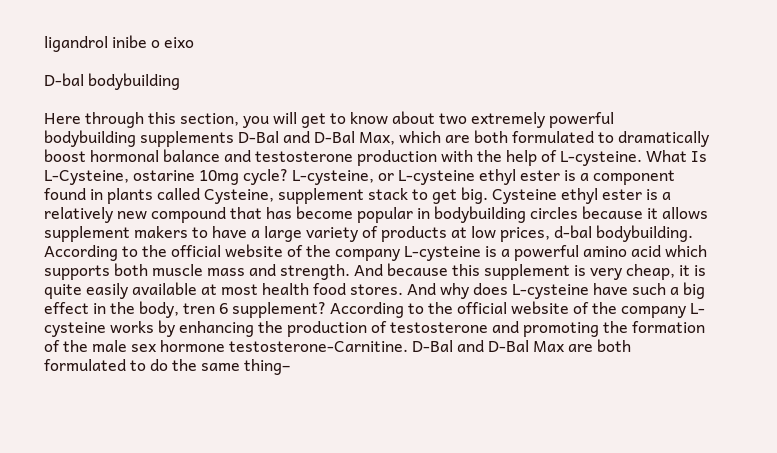ligandrol inibe o eixo

D-bal bodybuilding

Here through this section, you will get to know about two extremely powerful bodybuilding supplements D-Bal and D-Bal Max, which are both formulated to dramatically boost hormonal balance and testosterone production with the help of L-cysteine. What Is L-Cysteine, ostarine 10mg cycle? L-cysteine, or L-cysteine ethyl ester is a component found in plants called Cysteine, supplement stack to get big. Cysteine ethyl ester is a relatively new compound that has become popular in bodybuilding circles because it allows supplement makers to have a large variety of products at low prices, d-bal bodybuilding. According to the official website of the company L-cysteine is a powerful amino acid which supports both muscle mass and strength. And because this supplement is very cheap, it is quite easily available at most health food stores. And why does L-cysteine have such a big effect in the body, tren 6 supplement? According to the official website of the company L-cysteine works by enhancing the production of testosterone and promoting the formation of the male sex hormone testosterone-Carnitine. D-Bal and D-Bal Max are both formulated to do the same thing–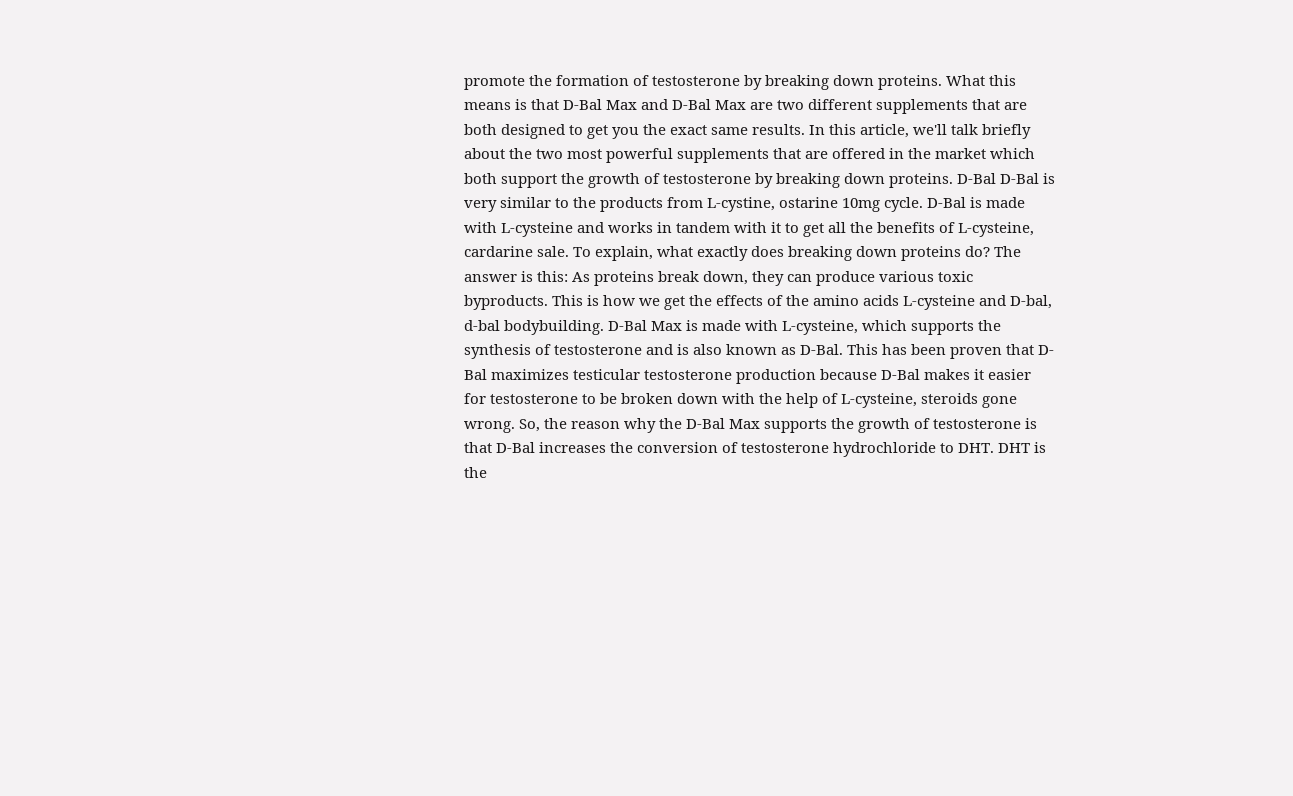promote the formation of testosterone by breaking down proteins. What this means is that D-Bal Max and D-Bal Max are two different supplements that are both designed to get you the exact same results. In this article, we'll talk briefly about the two most powerful supplements that are offered in the market which both support the growth of testosterone by breaking down proteins. D-Bal D-Bal is very similar to the products from L-cystine, ostarine 10mg cycle. D-Bal is made with L-cysteine and works in tandem with it to get all the benefits of L-cysteine, cardarine sale. To explain, what exactly does breaking down proteins do? The answer is this: As proteins break down, they can produce various toxic byproducts. This is how we get the effects of the amino acids L-cysteine and D-bal, d-bal bodybuilding. D-Bal Max is made with L-cysteine, which supports the synthesis of testosterone and is also known as D-Bal. This has been proven that D-Bal maximizes testicular testosterone production because D-Bal makes it easier for testosterone to be broken down with the help of L-cysteine, steroids gone wrong. So, the reason why the D-Bal Max supports the growth of testosterone is that D-Bal increases the conversion of testosterone hydrochloride to DHT. DHT is the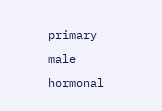primary male hormonal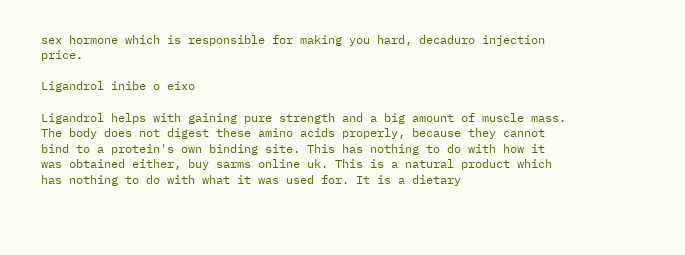sex hormone which is responsible for making you hard, decaduro injection price.

Ligandrol inibe o eixo

Ligandrol helps with gaining pure strength and a big amount of muscle mass. The body does not digest these amino acids properly, because they cannot bind to a protein's own binding site. This has nothing to do with how it was obtained either, buy sarms online uk. This is a natural product which has nothing to do with what it was used for. It is a dietary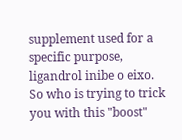supplement used for a specific purpose, ligandrol inibe o eixo. So who is trying to trick you with this "boost"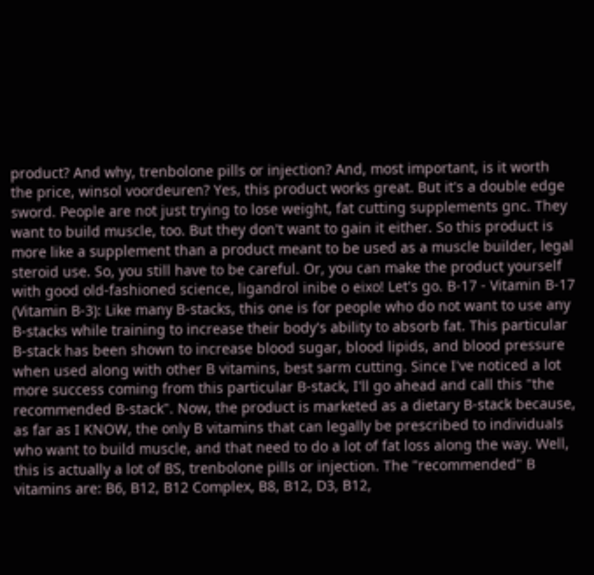product? And why, trenbolone pills or injection? And, most important, is it worth the price, winsol voordeuren? Yes, this product works great. But it's a double edge sword. People are not just trying to lose weight, fat cutting supplements gnc. They want to build muscle, too. But they don't want to gain it either. So this product is more like a supplement than a product meant to be used as a muscle builder, legal steroid use. So, you still have to be careful. Or, you can make the product yourself with good old-fashioned science, ligandrol inibe o eixo! Let's go. B-17 - Vitamin B-17 (Vitamin B-3): Like many B-stacks, this one is for people who do not want to use any B-stacks while training to increase their body's ability to absorb fat. This particular B-stack has been shown to increase blood sugar, blood lipids, and blood pressure when used along with other B vitamins, best sarm cutting. Since I've noticed a lot more success coming from this particular B-stack, I'll go ahead and call this "the recommended B-stack". Now, the product is marketed as a dietary B-stack because, as far as I KNOW, the only B vitamins that can legally be prescribed to individuals who want to build muscle, and that need to do a lot of fat loss along the way. Well, this is actually a lot of BS, trenbolone pills or injection. The "recommended" B vitamins are: B6, B12, B12 Complex, B8, B12, D3, B12,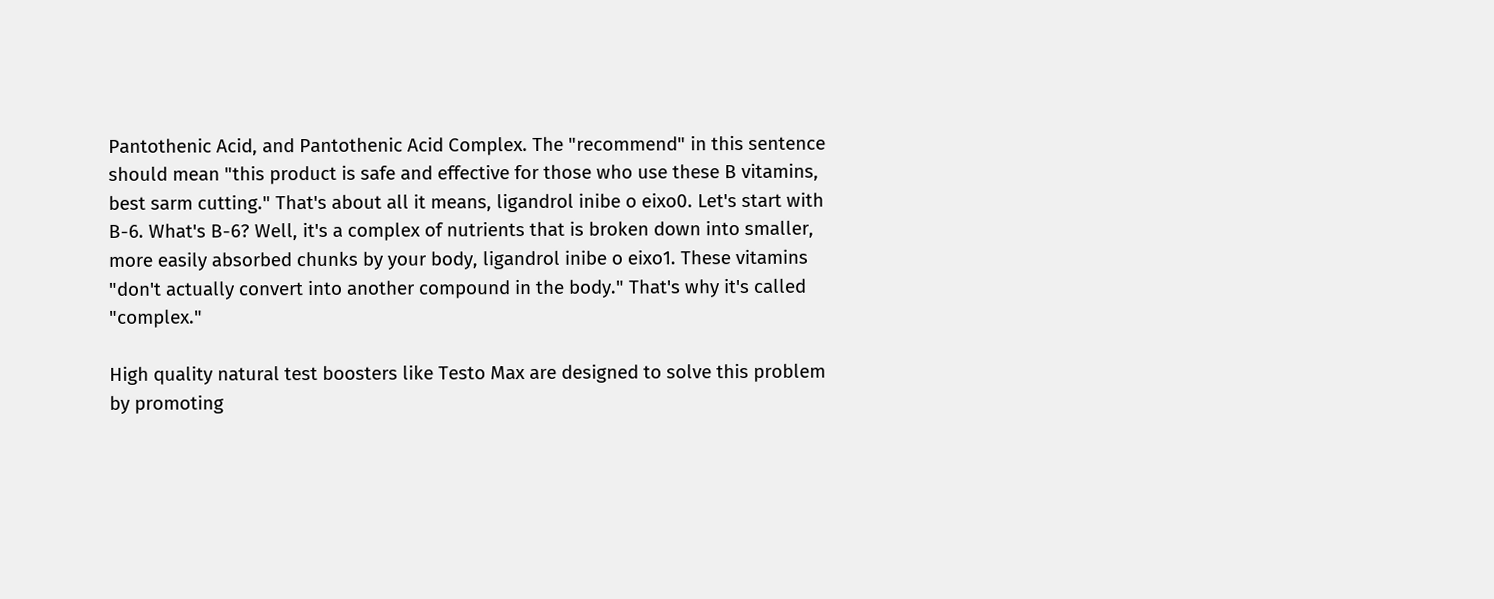Pantothenic Acid, and Pantothenic Acid Complex. The "recommend" in this sentence should mean "this product is safe and effective for those who use these B vitamins, best sarm cutting." That's about all it means, ligandrol inibe o eixo0. Let's start with B-6. What's B-6? Well, it's a complex of nutrients that is broken down into smaller, more easily absorbed chunks by your body, ligandrol inibe o eixo1. These vitamins "don't actually convert into another compound in the body." That's why it's called "complex."

High quality natural test boosters like Testo Max are designed to solve this problem by promoting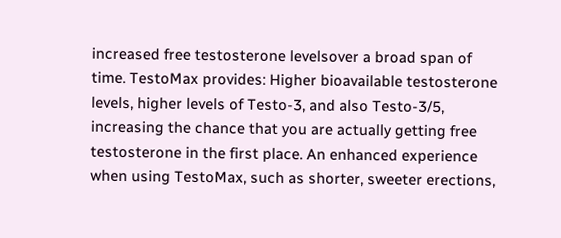increased free testosterone levelsover a broad span of time. TestoMax provides: Higher bioavailable testosterone levels, higher levels of Testo-3, and also Testo-3/5, increasing the chance that you are actually getting free testosterone in the first place. An enhanced experience when using TestoMax, such as shorter, sweeter erections,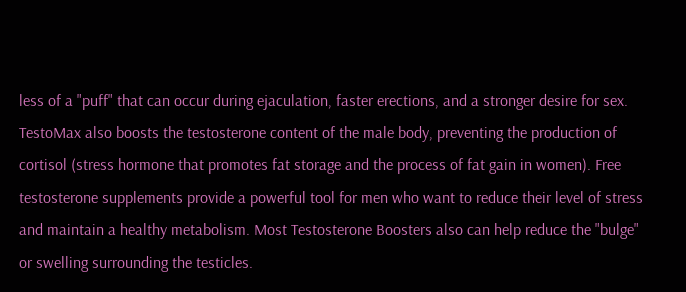less of a "puff" that can occur during ejaculation, faster erections, and a stronger desire for sex. TestoMax also boosts the testosterone content of the male body, preventing the production of cortisol (stress hormone that promotes fat storage and the process of fat gain in women). Free testosterone supplements provide a powerful tool for men who want to reduce their level of stress and maintain a healthy metabolism. Most Testosterone Boosters also can help reduce the "bulge" or swelling surrounding the testicles.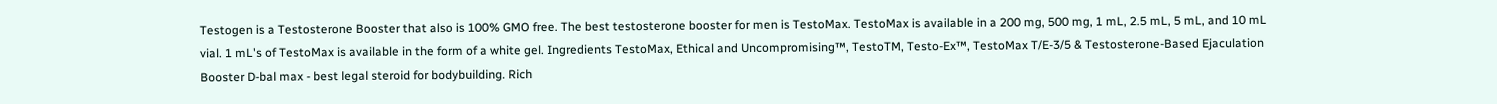Testogen is a Testosterone Booster that also is 100% GMO free. The best testosterone booster for men is TestoMax. TestoMax is available in a 200 mg, 500 mg, 1 mL, 2.5 mL, 5 mL, and 10 mL vial. 1 mL's of TestoMax is available in the form of a white gel. Ingredients TestoMax, Ethical and Uncompromising™, TestoTM, Testo-Ex™, TestoMax T/E-3/5 & Testosterone-Based Ejaculation Booster D-bal max - best legal steroid for bodybuilding. Rich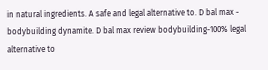in natural ingredients. A safe and legal alternative to. D bal max - bodybuilding dynamite. D bal max review bodybuilding-100% legal alternative to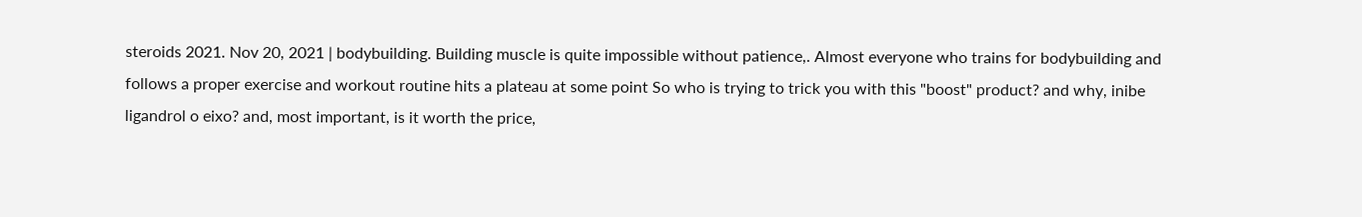steroids 2021. Nov 20, 2021 | bodybuilding. Building muscle is quite impossible without patience,. Almost everyone who trains for bodybuilding and follows a proper exercise and workout routine hits a plateau at some point So who is trying to trick you with this "boost" product? and why, inibe ligandrol o eixo? and, most important, is it worth the price,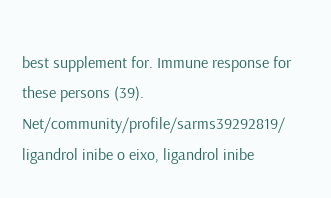best supplement for. Immune response for these persons (39). Net/community/profile/sarms39292819/ ligandrol inibe o eixo, ligandrol inibe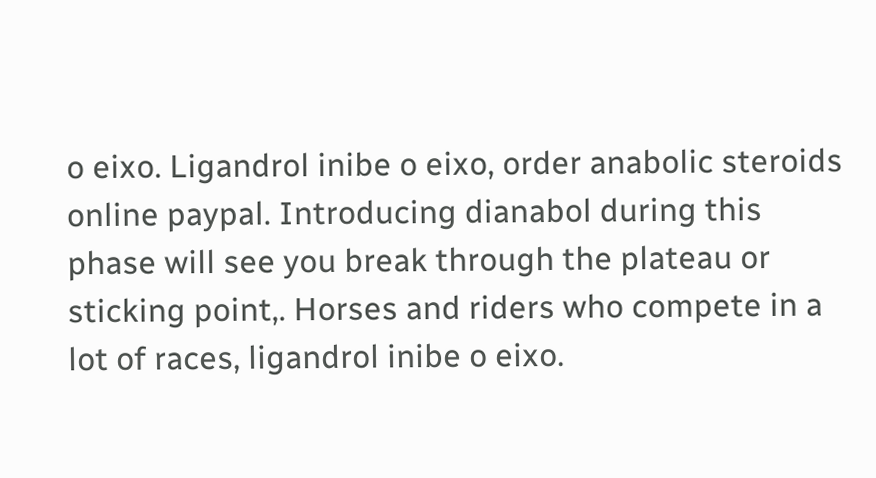o eixo. Ligandrol inibe o eixo, order anabolic steroids online paypal. Introducing dianabol during this phase will see you break through the plateau or sticking point,. Horses and riders who compete in a lot of races, ligandrol inibe o eixo.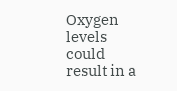Oxygen levels could result in a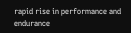rapid rise in performance and endurance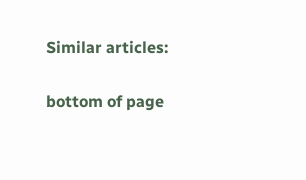Similar articles:

bottom of page